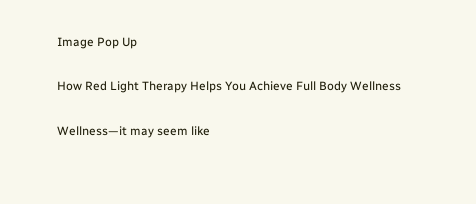Image Pop Up

How Red Light Therapy Helps You Achieve Full Body Wellness

Wellness—it may seem like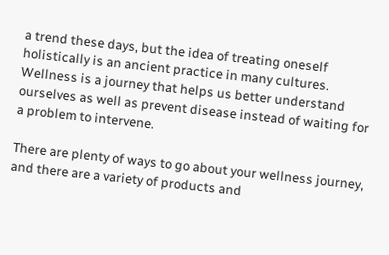a trend these days, but the idea of treating oneself holistically is an ancient practice in many cultures. Wellness is a journey that helps us better understand ourselves as well as prevent disease instead of waiting for a problem to intervene.

There are plenty of ways to go about your wellness journey, and there are a variety of products and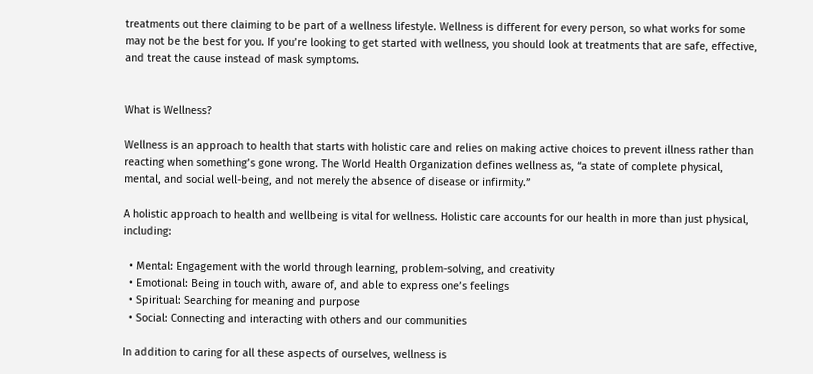treatments out there claiming to be part of a wellness lifestyle. Wellness is different for every person, so what works for some may not be the best for you. If you’re looking to get started with wellness, you should look at treatments that are safe, effective, and treat the cause instead of mask symptoms.


What is Wellness?

Wellness is an approach to health that starts with holistic care and relies on making active choices to prevent illness rather than reacting when something’s gone wrong. The World Health Organization defines wellness as, “a state of complete physical, mental, and social well-being, and not merely the absence of disease or infirmity.”

A holistic approach to health and wellbeing is vital for wellness. Holistic care accounts for our health in more than just physical, including:

  • Mental: Engagement with the world through learning, problem-solving, and creativity
  • Emotional: Being in touch with, aware of, and able to express one’s feelings
  • Spiritual: Searching for meaning and purpose
  • Social: Connecting and interacting with others and our communities

In addition to caring for all these aspects of ourselves, wellness is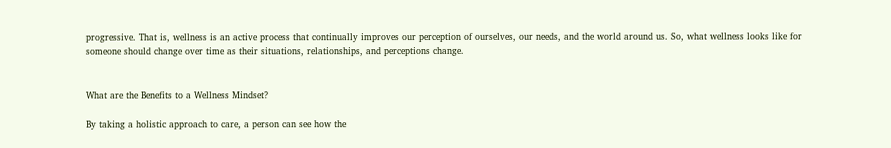progressive. That is, wellness is an active process that continually improves our perception of ourselves, our needs, and the world around us. So, what wellness looks like for someone should change over time as their situations, relationships, and perceptions change.


What are the Benefits to a Wellness Mindset?

By taking a holistic approach to care, a person can see how the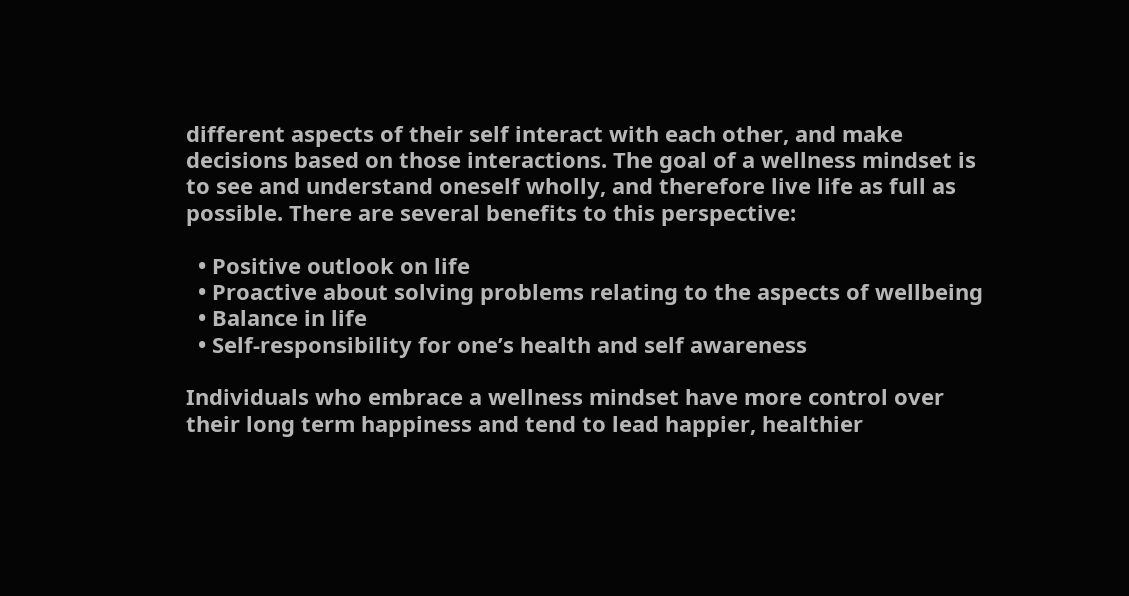different aspects of their self interact with each other, and make decisions based on those interactions. The goal of a wellness mindset is to see and understand oneself wholly, and therefore live life as full as possible. There are several benefits to this perspective:

  • Positive outlook on life
  • Proactive about solving problems relating to the aspects of wellbeing
  • Balance in life
  • Self-responsibility for one’s health and self awareness

Individuals who embrace a wellness mindset have more control over their long term happiness and tend to lead happier, healthier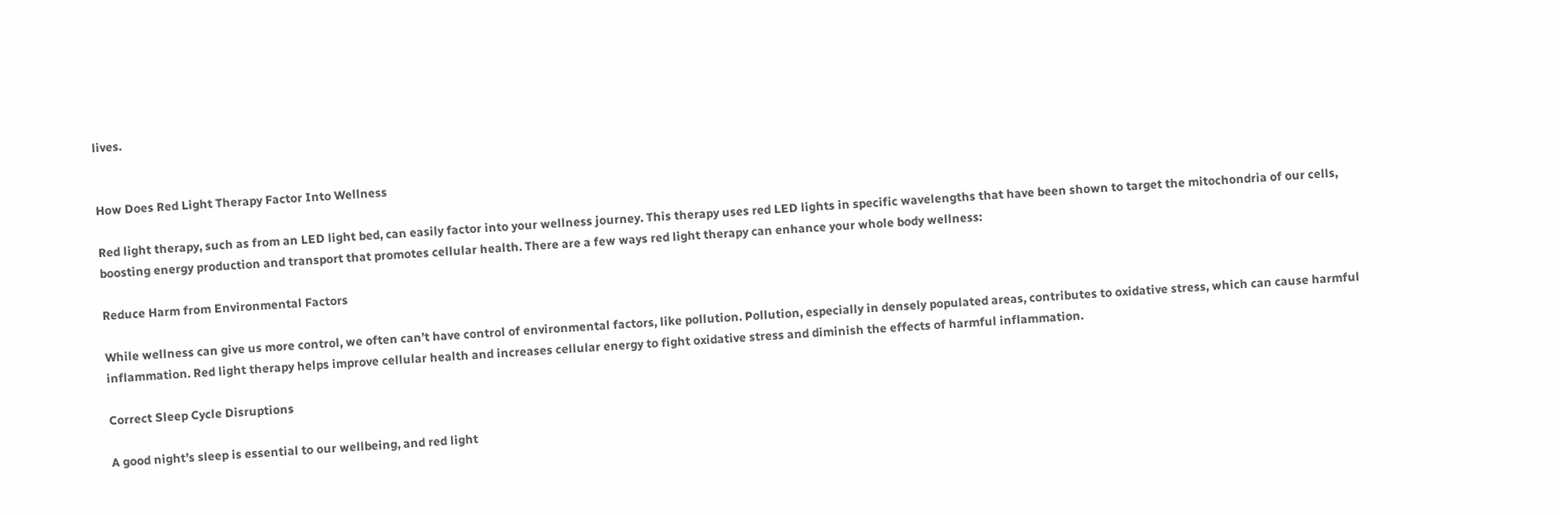lives.


How Does Red Light Therapy Factor Into Wellness

Red light therapy, such as from an LED light bed, can easily factor into your wellness journey. This therapy uses red LED lights in specific wavelengths that have been shown to target the mitochondria of our cells, boosting energy production and transport that promotes cellular health. There are a few ways red light therapy can enhance your whole body wellness:

Reduce Harm from Environmental Factors

While wellness can give us more control, we often can’t have control of environmental factors, like pollution. Pollution, especially in densely populated areas, contributes to oxidative stress, which can cause harmful inflammation. Red light therapy helps improve cellular health and increases cellular energy to fight oxidative stress and diminish the effects of harmful inflammation.

Correct Sleep Cycle Disruptions

A good night’s sleep is essential to our wellbeing, and red light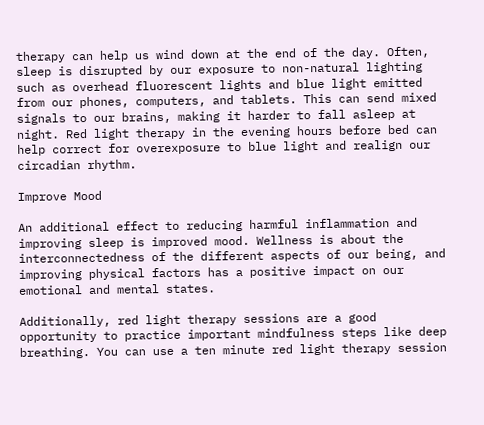therapy can help us wind down at the end of the day. Often, sleep is disrupted by our exposure to non-natural lighting such as overhead fluorescent lights and blue light emitted from our phones, computers, and tablets. This can send mixed signals to our brains, making it harder to fall asleep at night. Red light therapy in the evening hours before bed can help correct for overexposure to blue light and realign our circadian rhythm.

Improve Mood

An additional effect to reducing harmful inflammation and improving sleep is improved mood. Wellness is about the interconnectedness of the different aspects of our being, and improving physical factors has a positive impact on our emotional and mental states.

Additionally, red light therapy sessions are a good opportunity to practice important mindfulness steps like deep breathing. You can use a ten minute red light therapy session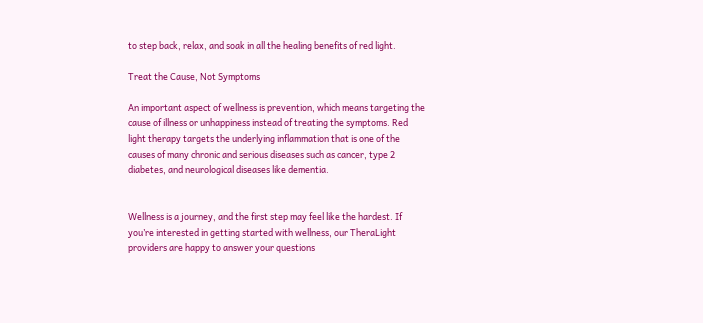to step back, relax, and soak in all the healing benefits of red light.

Treat the Cause, Not Symptoms

An important aspect of wellness is prevention, which means targeting the cause of illness or unhappiness instead of treating the symptoms. Red light therapy targets the underlying inflammation that is one of the causes of many chronic and serious diseases such as cancer, type 2 diabetes, and neurological diseases like dementia.


Wellness is a journey, and the first step may feel like the hardest. If you’re interested in getting started with wellness, our TheraLight providers are happy to answer your questions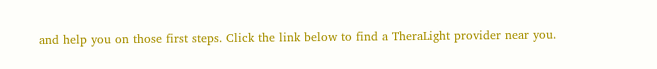and help you on those first steps. Click the link below to find a TheraLight provider near you.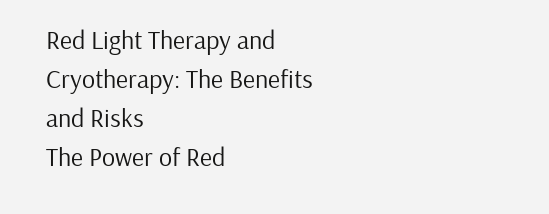Red Light Therapy and Cryotherapy: The Benefits and Risks
The Power of Red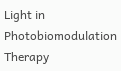Light in Photobiomodulation Therapy